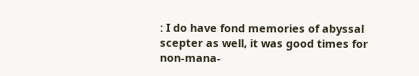: I do have fond memories of abyssal scepter as well, it was good times for non-mana-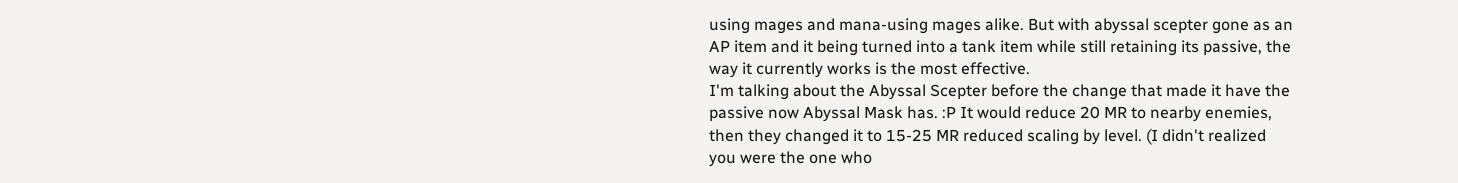using mages and mana-using mages alike. But with abyssal scepter gone as an AP item and it being turned into a tank item while still retaining its passive, the way it currently works is the most effective.
I'm talking about the Abyssal Scepter before the change that made it have the passive now Abyssal Mask has. :P It would reduce 20 MR to nearby enemies, then they changed it to 15-25 MR reduced scaling by level. (I didn't realized you were the one who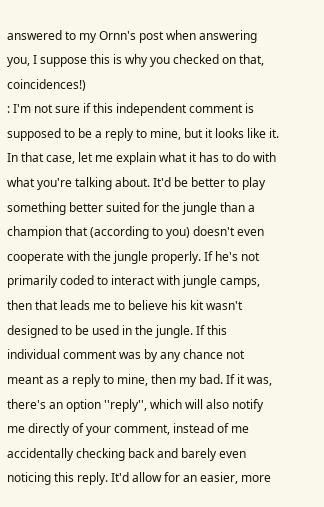answered to my Ornn's post when answering you, I suppose this is why you checked on that, coincidences!)
: I'm not sure if this independent comment is supposed to be a reply to mine, but it looks like it. In that case, let me explain what it has to do with what you're talking about. It'd be better to play something better suited for the jungle than a champion that (according to you) doesn't even cooperate with the jungle properly. If he's not primarily coded to interact with jungle camps, then that leads me to believe his kit wasn't designed to be used in the jungle. If this individual comment was by any chance not meant as a reply to mine, then my bad. If it was, there's an option ''reply'', which will also notify me directly of your comment, instead of me accidentally checking back and barely even noticing this reply. It'd allow for an easier, more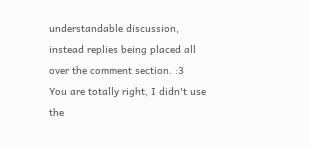understandable discussion, instead replies being placed all over the comment section. :3
You are totally right, I didn't use the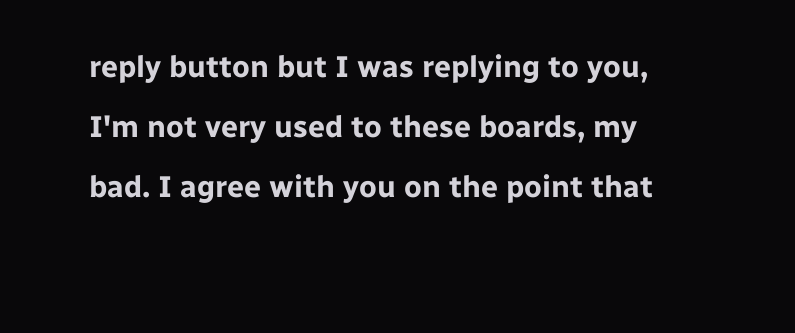reply button but I was replying to you, I'm not very used to these boards, my bad. I agree with you on the point that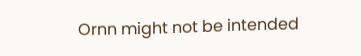Ornn might not be intended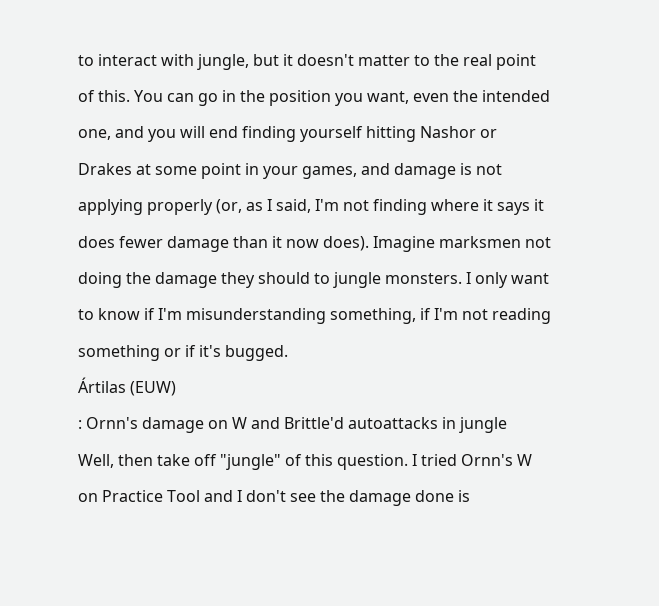to interact with jungle, but it doesn't matter to the real point of this. You can go in the position you want, even the intended one, and you will end finding yourself hitting Nashor or Drakes at some point in your games, and damage is not applying properly (or, as I said, I'm not finding where it says it does fewer damage than it now does). Imagine marksmen not doing the damage they should to jungle monsters. I only want to know if I'm misunderstanding something, if I'm not reading something or if it's bugged.
Ártilas (EUW)
: Ornn's damage on W and Brittle'd autoattacks in jungle
Well, then take off "jungle" of this question. I tried Ornn's W on Practice Tool and I don't see the damage done is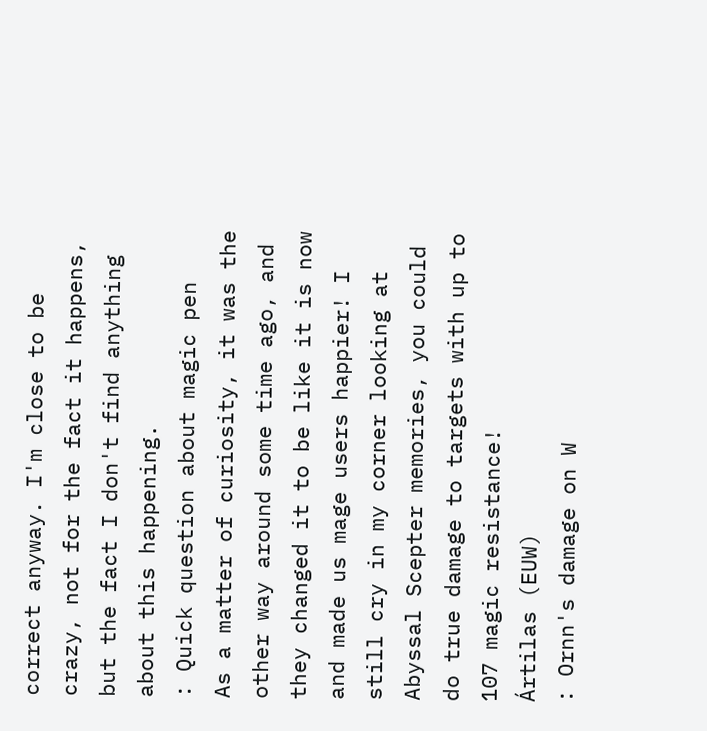correct anyway. I'm close to be crazy, not for the fact it happens, but the fact I don't find anything about this happening.
: Quick question about magic pen
As a matter of curiosity, it was the other way around some time ago, and they changed it to be like it is now and made us mage users happier! I still cry in my corner looking at Abyssal Scepter memories, you could do true damage to targets with up to 107 magic resistance!
Ártilas (EUW)
: Ornn's damage on W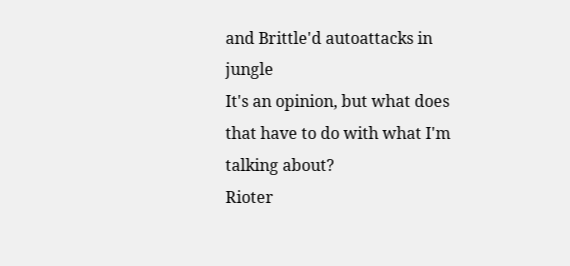and Brittle'd autoattacks in jungle
It's an opinion, but what does that have to do with what I'm talking about?
Rioter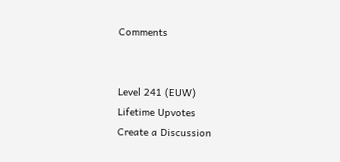Comments


Level 241 (EUW)
Lifetime Upvotes
Create a Discussion